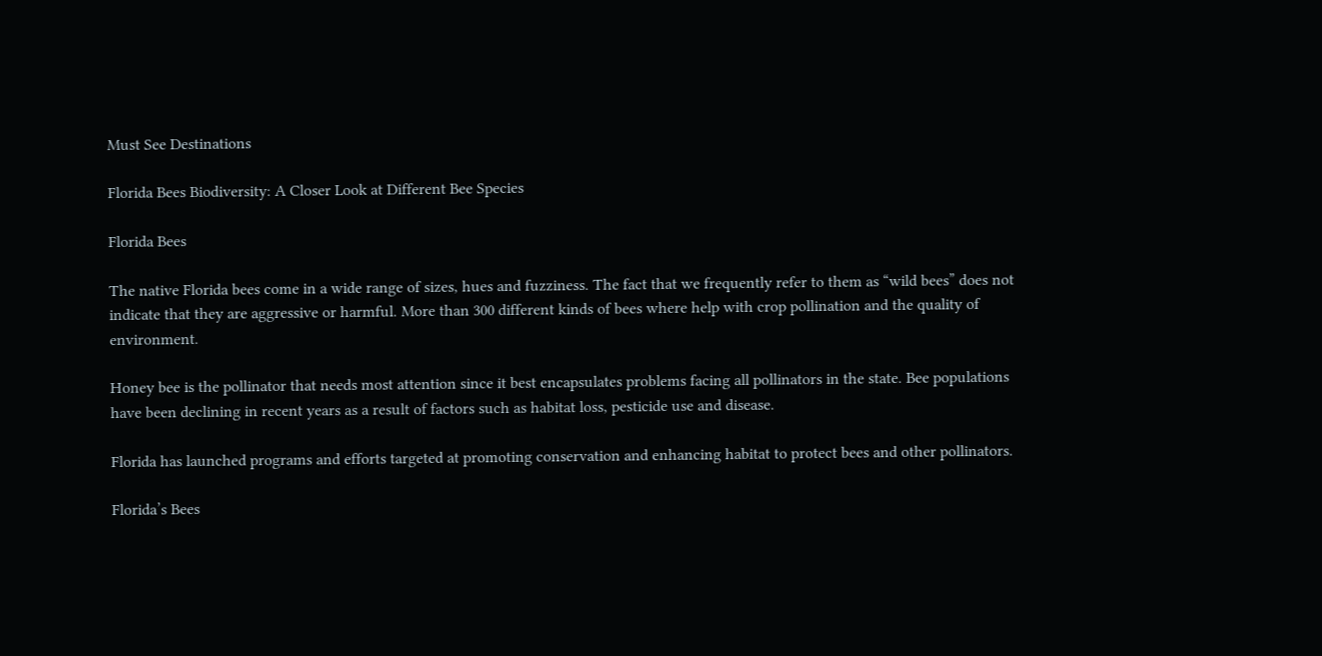Must See Destinations

Florida Bees Biodiversity: A Closer Look at Different Bee Species

Florida Bees

The native Florida bees come in a wide range of sizes, hues and fuzziness. The fact that we frequently refer to them as “wild bees” does not indicate that they are aggressive or harmful. More than 300 different kinds of bees where help with crop pollination and the quality of environment.

Honey bee is the pollinator that needs most attention since it best encapsulates problems facing all pollinators in the state. Bee populations have been declining in recent years as a result of factors such as habitat loss, pesticide use and disease.

Florida has launched programs and efforts targeted at promoting conservation and enhancing habitat to protect bees and other pollinators.

Florida’s Bees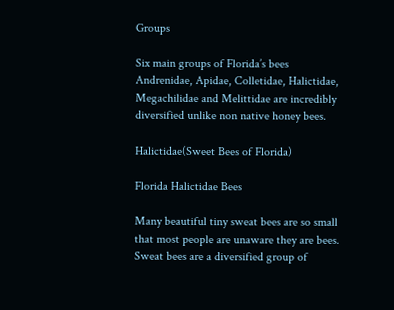Groups

Six main groups of Florida’s bees Andrenidae, Apidae, Colletidae, Halictidae, Megachilidae and Melittidae are incredibly diversified unlike non native honey bees.

Halictidae(Sweet Bees of Florida)

Florida Halictidae Bees

Many beautiful tiny sweat bees are so small that most people are unaware they are bees. Sweat bees are a diversified group of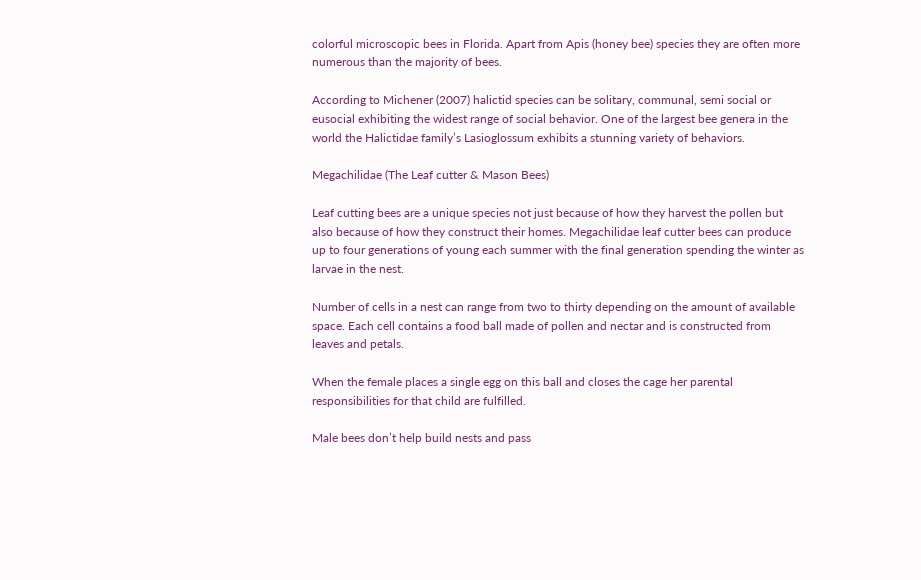colorful microscopic bees in Florida. Apart from Apis (honey bee) species they are often more numerous than the majority of bees.

According to Michener (2007) halictid species can be solitary, communal, semi social or eusocial exhibiting the widest range of social behavior. One of the largest bee genera in the world the Halictidae family’s Lasioglossum exhibits a stunning variety of behaviors.

Megachilidae (The Leaf cutter & Mason Bees)

Leaf cutting bees are a unique species not just because of how they harvest the pollen but also because of how they construct their homes. Megachilidae leaf cutter bees can produce up to four generations of young each summer with the final generation spending the winter as larvae in the nest.

Number of cells in a nest can range from two to thirty depending on the amount of available space. Each cell contains a food ball made of pollen and nectar and is constructed from leaves and petals.

When the female places a single egg on this ball and closes the cage her parental responsibilities for that child are fulfilled.

Male bees don’t help build nests and pass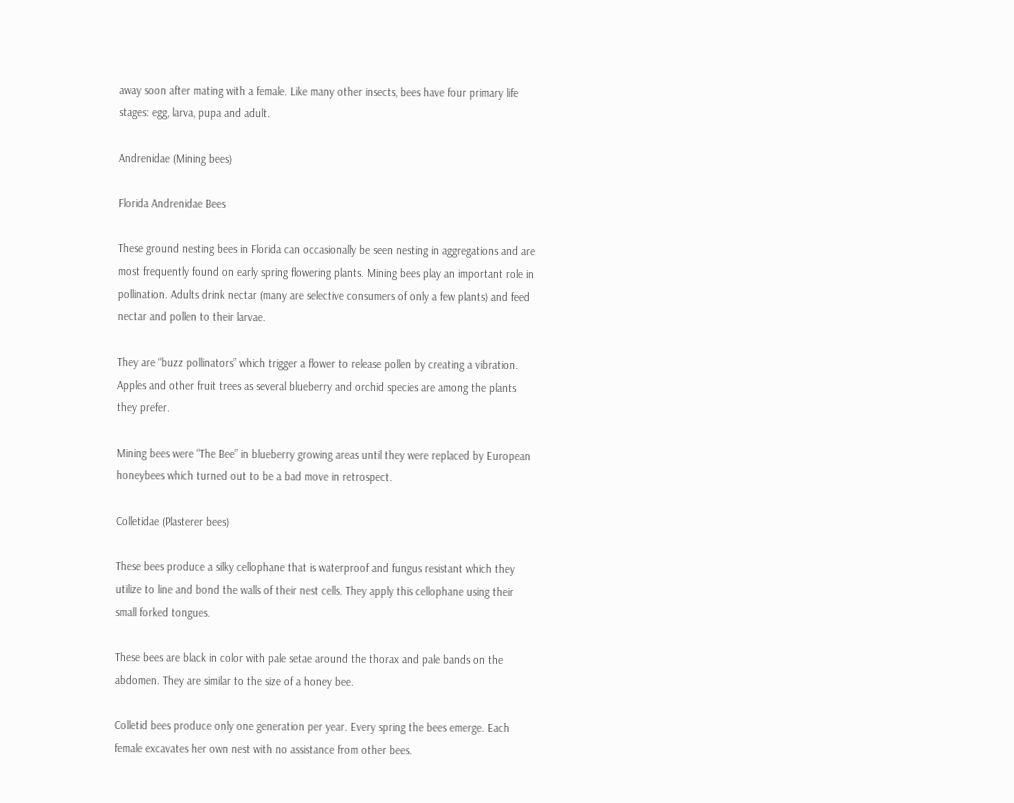away soon after mating with a female. Like many other insects, bees have four primary life stages: egg, larva, pupa and adult.

Andrenidae (Mining bees)

Florida Andrenidae Bees

These ground nesting bees in Florida can occasionally be seen nesting in aggregations and are most frequently found on early spring flowering plants. Mining bees play an important role in pollination. Adults drink nectar (many are selective consumers of only a few plants) and feed nectar and pollen to their larvae.

They are “buzz pollinators” which trigger a flower to release pollen by creating a vibration. Apples and other fruit trees as several blueberry and orchid species are among the plants they prefer.

Mining bees were “The Bee” in blueberry growing areas until they were replaced by European honeybees which turned out to be a bad move in retrospect.

Colletidae (Plasterer bees)

These bees produce a silky cellophane that is waterproof and fungus resistant which they utilize to line and bond the walls of their nest cells. They apply this cellophane using their small forked tongues.

These bees are black in color with pale setae around the thorax and pale bands on the abdomen. They are similar to the size of a honey bee.

Colletid bees produce only one generation per year. Every spring the bees emerge. Each female excavates her own nest with no assistance from other bees.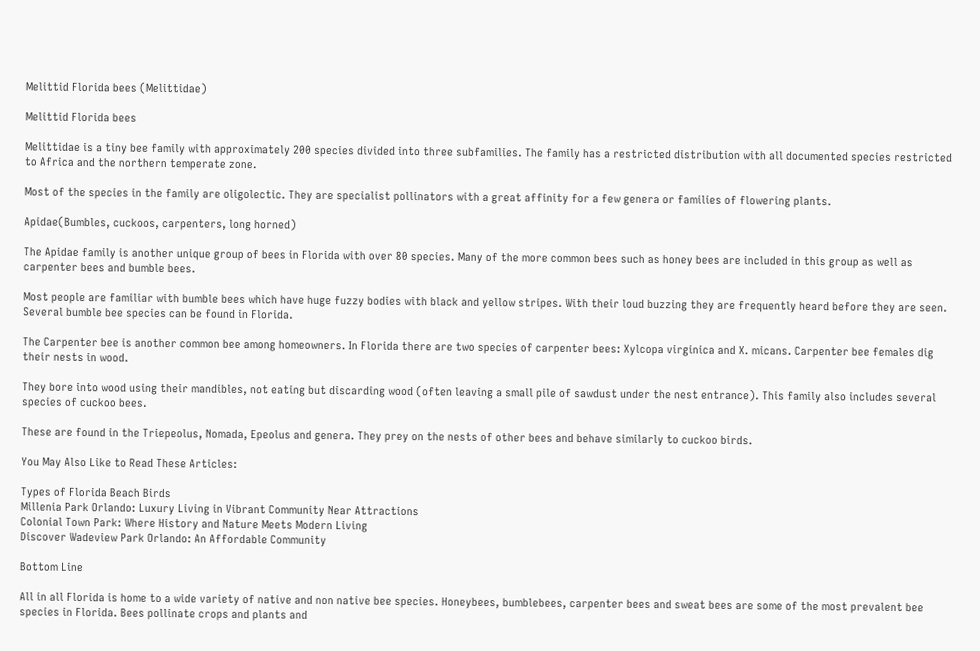Melittid Florida bees (Melittidae)

Melittid Florida bees

Melittidae is a tiny bee family with approximately 200 species divided into three subfamilies. The family has a restricted distribution with all documented species restricted to Africa and the northern temperate zone.

Most of the species in the family are oligolectic. They are specialist pollinators with a great affinity for a few genera or families of flowering plants.

Apidae(Bumbles, cuckoos, carpenters, long horned)

The Apidae family is another unique group of bees in Florida with over 80 species. Many of the more common bees such as honey bees are included in this group as well as carpenter bees and bumble bees.

Most people are familiar with bumble bees which have huge fuzzy bodies with black and yellow stripes. With their loud buzzing they are frequently heard before they are seen. Several bumble bee species can be found in Florida.

The Carpenter bee is another common bee among homeowners. In Florida there are two species of carpenter bees: Xylcopa virginica and X. micans. Carpenter bee females dig their nests in wood.

They bore into wood using their mandibles, not eating but discarding wood (often leaving a small pile of sawdust under the nest entrance). This family also includes several species of cuckoo bees.

These are found in the Triepeolus, Nomada, Epeolus and genera. They prey on the nests of other bees and behave similarly to cuckoo birds.

You May Also Like to Read These Articles:

Types of Florida Beach Birds
Millenia Park Orlando: Luxury Living in Vibrant Community Near Attractions
Colonial Town Park: Where History and Nature Meets Modern Living
Discover Wadeview Park Orlando: An Affordable Community

Bottom Line

All in all Florida is home to a wide variety of native and non native bee species. Honeybees, bumblebees, carpenter bees and sweat bees are some of the most prevalent bee species in Florida. Bees pollinate crops and plants and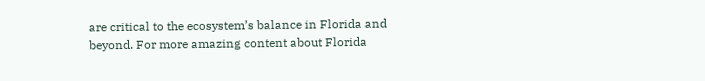are critical to the ecosystem’s balance in Florida and beyond. For more amazing content about Florida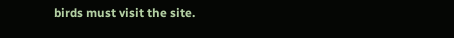birds must visit the site.